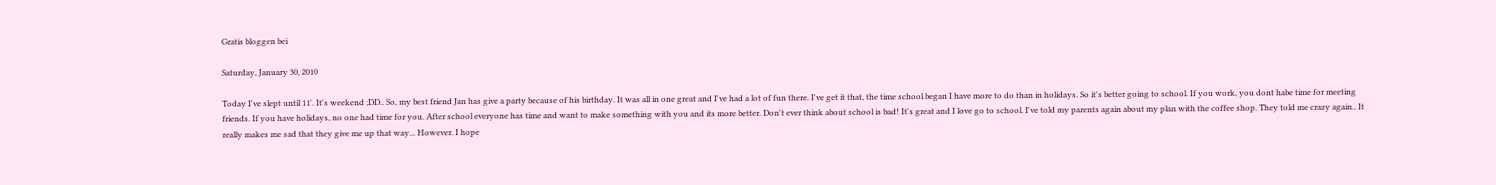Gratis bloggen bei

Saturday, January 30, 2010

Today I've slept until 11'. It's weekend ;DD.. So, my best friend Jan has give a party because of his birthday. It was all in one great and I've had a lot of fun there. I've get it that, the time school began I have more to do than in holidays. So it's better going to school. If you work, you dont habe time for meeting friends. If you have holidays, no one had time for you. After school everyone has time and want to make something with you and its more better. Don't ever think about school is bad! It's great and I love go to school. I've told my parents again about my plan with the coffee shop. They told me crazy again.. It really makes me sad that they give me up that way... However. I hope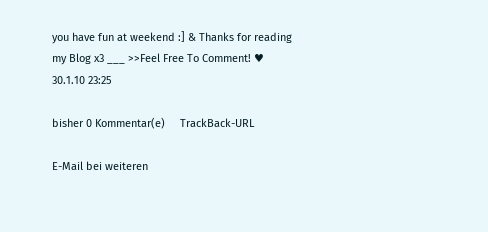you have fun at weekend :] & Thanks for reading my Blog x3 ___ >>Feel Free To Comment! ♥
30.1.10 23:25

bisher 0 Kommentar(e)     TrackBack-URL

E-Mail bei weiteren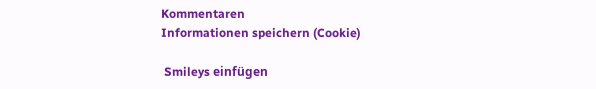Kommentaren
Informationen speichern (Cookie)

 Smileys einfügen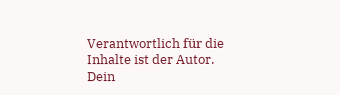Verantwortlich für die Inhalte ist der Autor. Dein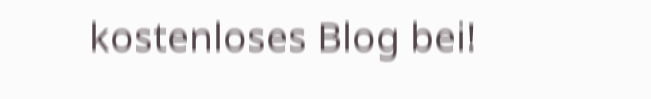kostenloses Blog bei!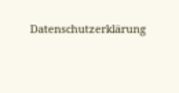Datenschutzerklärung